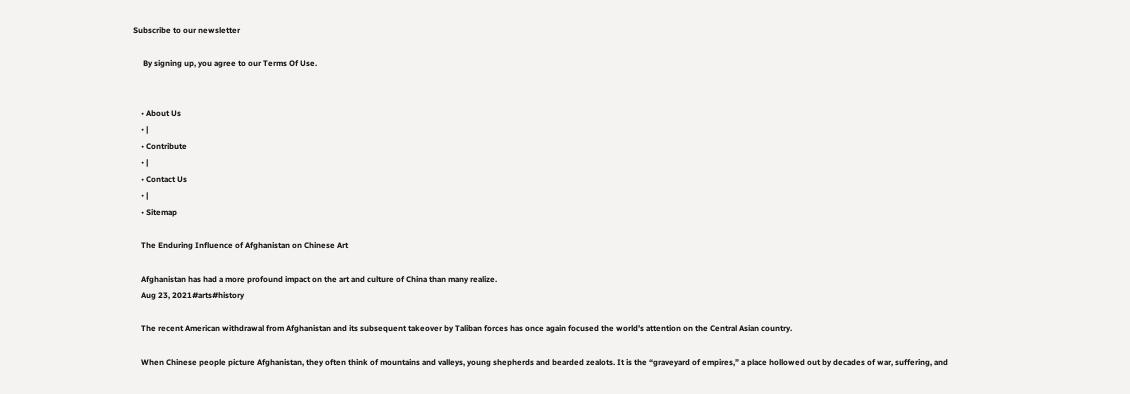Subscribe to our newsletter

     By signing up, you agree to our Terms Of Use.


    • About Us
    • |
    • Contribute
    • |
    • Contact Us
    • |
    • Sitemap

    The Enduring Influence of Afghanistan on Chinese Art

    Afghanistan has had a more profound impact on the art and culture of China than many realize.
    Aug 23, 2021#arts#history

    The recent American withdrawal from Afghanistan and its subsequent takeover by Taliban forces has once again focused the world’s attention on the Central Asian country.

    When Chinese people picture Afghanistan, they often think of mountains and valleys, young shepherds and bearded zealots. It is the “graveyard of empires,” a place hollowed out by decades of war, suffering, and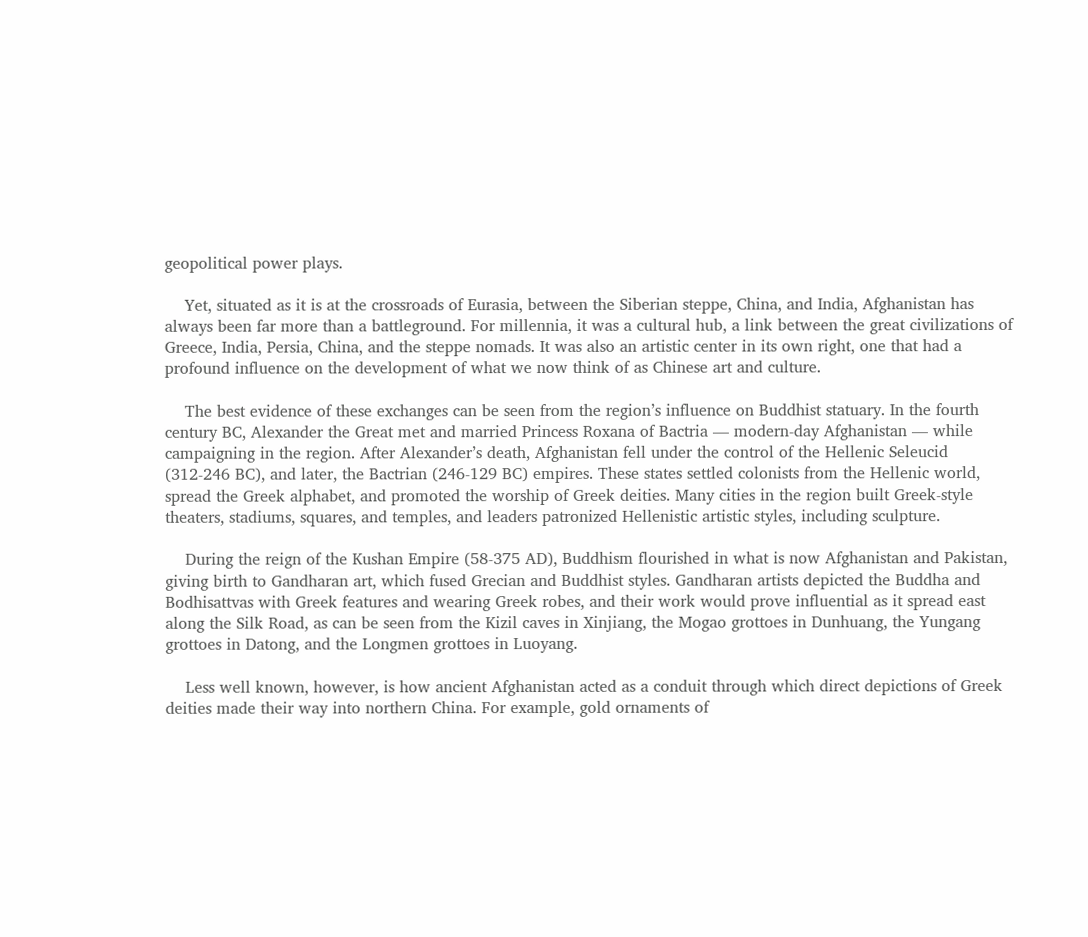geopolitical power plays.

    Yet, situated as it is at the crossroads of Eurasia, between the Siberian steppe, China, and India, Afghanistan has always been far more than a battleground. For millennia, it was a cultural hub, a link between the great civilizations of Greece, India, Persia, China, and the steppe nomads. It was also an artistic center in its own right, one that had a profound influence on the development of what we now think of as Chinese art and culture.

    The best evidence of these exchanges can be seen from the region’s influence on Buddhist statuary. In the fourth century BC, Alexander the Great met and married Princess Roxana of Bactria — modern-day Afghanistan — while campaigning in the region. After Alexander’s death, Afghanistan fell under the control of the Hellenic Seleucid (312-246 BC), and later, the Bactrian (246-129 BC) empires. These states settled colonists from the Hellenic world, spread the Greek alphabet, and promoted the worship of Greek deities. Many cities in the region built Greek-style theaters, stadiums, squares, and temples, and leaders patronized Hellenistic artistic styles, including sculpture.

    During the reign of the Kushan Empire (58-375 AD), Buddhism flourished in what is now Afghanistan and Pakistan, giving birth to Gandharan art, which fused Grecian and Buddhist styles. Gandharan artists depicted the Buddha and Bodhisattvas with Greek features and wearing Greek robes, and their work would prove influential as it spread east along the Silk Road, as can be seen from the Kizil caves in Xinjiang, the Mogao grottoes in Dunhuang, the Yungang grottoes in Datong, and the Longmen grottoes in Luoyang.

    Less well known, however, is how ancient Afghanistan acted as a conduit through which direct depictions of Greek deities made their way into northern China. For example, gold ornaments of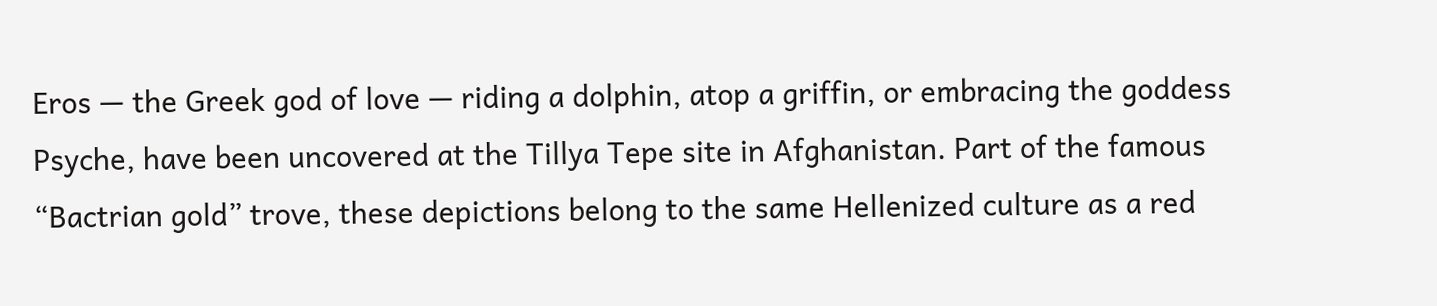Eros — the Greek god of love — riding a dolphin, atop a griffin, or embracing the goddess Psyche, have been uncovered at the Tillya Tepe site in Afghanistan. Part of the famous “Bactrian gold” trove, these depictions belong to the same Hellenized culture as a red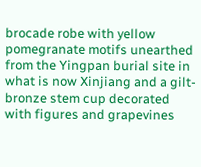brocade robe with yellow pomegranate motifs unearthed from the Yingpan burial site in what is now Xinjiang and a gilt-bronze stem cup decorated with figures and grapevines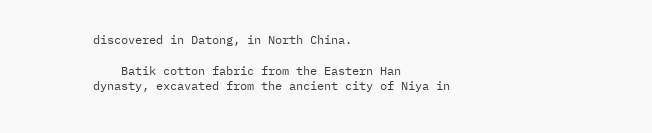discovered in Datong, in North China.

    Batik cotton fabric from the Eastern Han dynasty, excavated from the ancient city of Niya in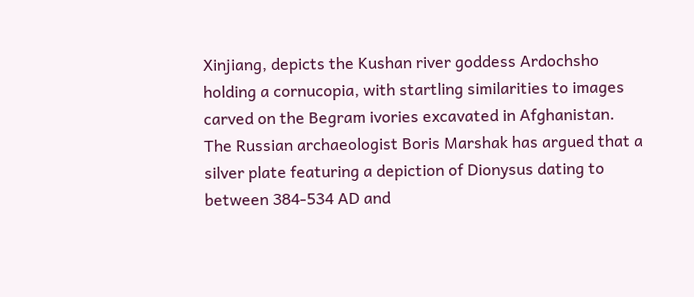Xinjiang, depicts the Kushan river goddess Ardochsho holding a cornucopia, with startling similarities to images carved on the Begram ivories excavated in Afghanistan. The Russian archaeologist Boris Marshak has argued that a silver plate featuring a depiction of Dionysus dating to between 384-534 AD and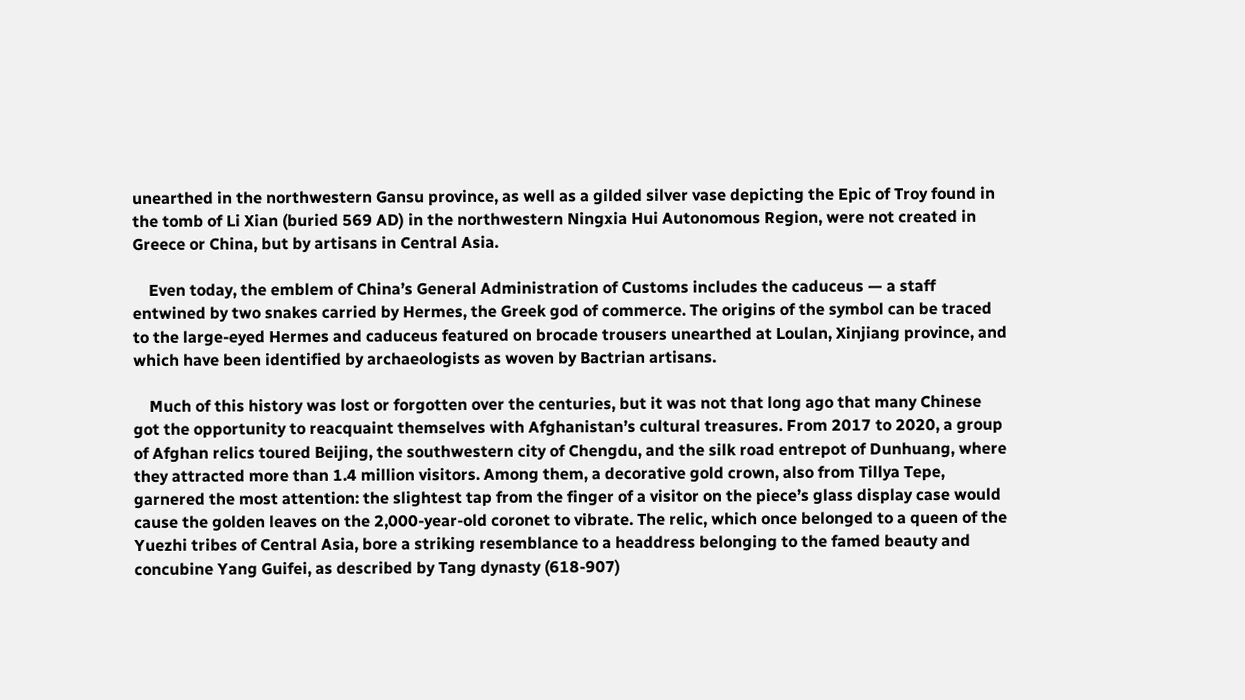unearthed in the northwestern Gansu province, as well as a gilded silver vase depicting the Epic of Troy found in the tomb of Li Xian (buried 569 AD) in the northwestern Ningxia Hui Autonomous Region, were not created in Greece or China, but by artisans in Central Asia.

    Even today, the emblem of China’s General Administration of Customs includes the caduceus — a staff entwined by two snakes carried by Hermes, the Greek god of commerce. The origins of the symbol can be traced to the large-eyed Hermes and caduceus featured on brocade trousers unearthed at Loulan, Xinjiang province, and which have been identified by archaeologists as woven by Bactrian artisans.

    Much of this history was lost or forgotten over the centuries, but it was not that long ago that many Chinese got the opportunity to reacquaint themselves with Afghanistan’s cultural treasures. From 2017 to 2020, a group of Afghan relics toured Beijing, the southwestern city of Chengdu, and the silk road entrepot of Dunhuang, where they attracted more than 1.4 million visitors. Among them, a decorative gold crown, also from Tillya Tepe, garnered the most attention: the slightest tap from the finger of a visitor on the piece’s glass display case would cause the golden leaves on the 2,000-year-old coronet to vibrate. The relic, which once belonged to a queen of the Yuezhi tribes of Central Asia, bore a striking resemblance to a headdress belonging to the famed beauty and concubine Yang Guifei, as described by Tang dynasty (618-907)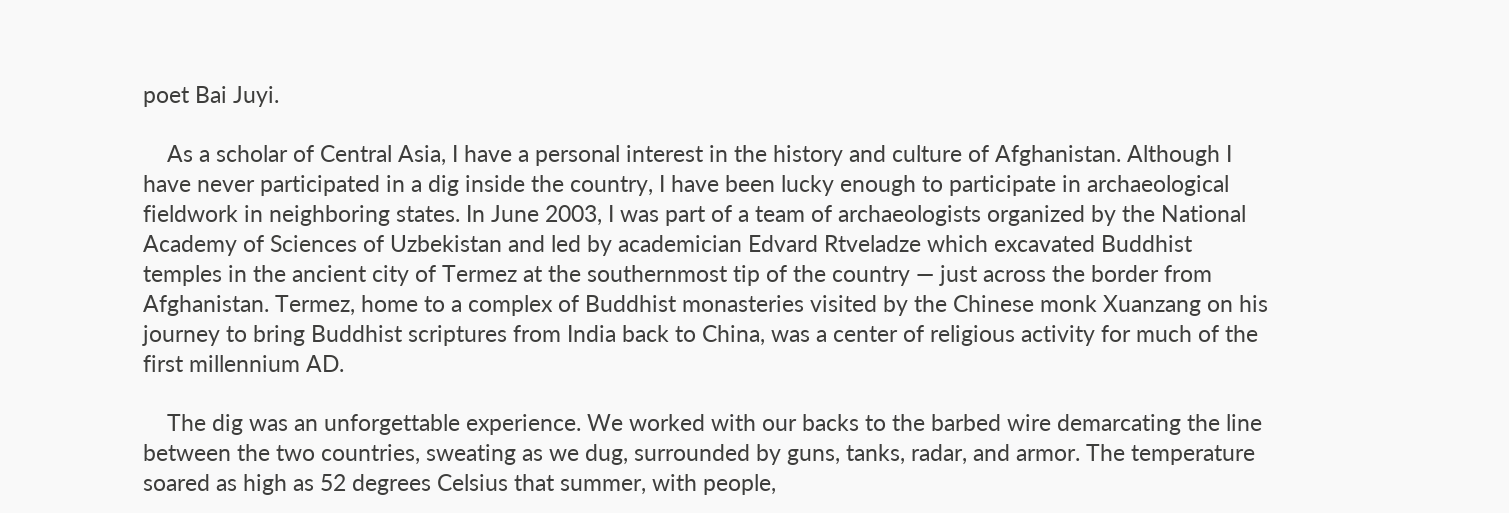poet Bai Juyi.

    As a scholar of Central Asia, I have a personal interest in the history and culture of Afghanistan. Although I have never participated in a dig inside the country, I have been lucky enough to participate in archaeological fieldwork in neighboring states. In June 2003, I was part of a team of archaeologists organized by the National Academy of Sciences of Uzbekistan and led by academician Edvard Rtveladze which excavated Buddhist temples in the ancient city of Termez at the southernmost tip of the country — just across the border from Afghanistan. Termez, home to a complex of Buddhist monasteries visited by the Chinese monk Xuanzang on his journey to bring Buddhist scriptures from India back to China, was a center of religious activity for much of the first millennium AD.

    The dig was an unforgettable experience. We worked with our backs to the barbed wire demarcating the line between the two countries, sweating as we dug, surrounded by guns, tanks, radar, and armor. The temperature soared as high as 52 degrees Celsius that summer, with people,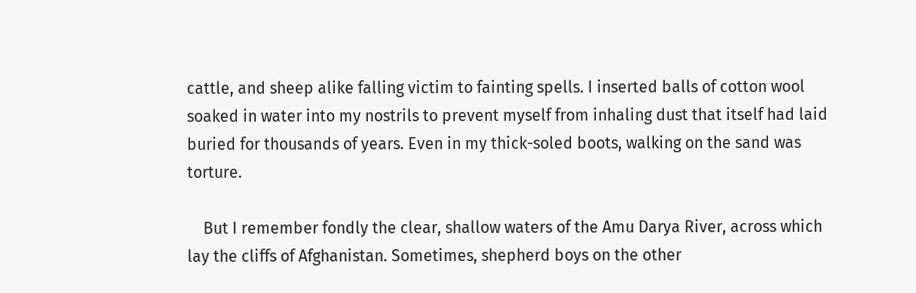cattle, and sheep alike falling victim to fainting spells. I inserted balls of cotton wool soaked in water into my nostrils to prevent myself from inhaling dust that itself had laid buried for thousands of years. Even in my thick-soled boots, walking on the sand was torture.

    But I remember fondly the clear, shallow waters of the Amu Darya River, across which lay the cliffs of Afghanistan. Sometimes, shepherd boys on the other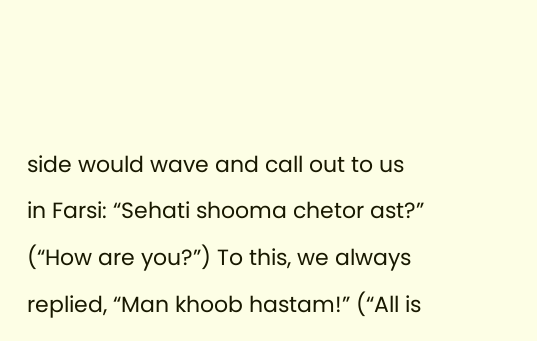side would wave and call out to us in Farsi: “Sehati shooma chetor ast?” (“How are you?”) To this, we always replied, “Man khoob hastam!” (“All is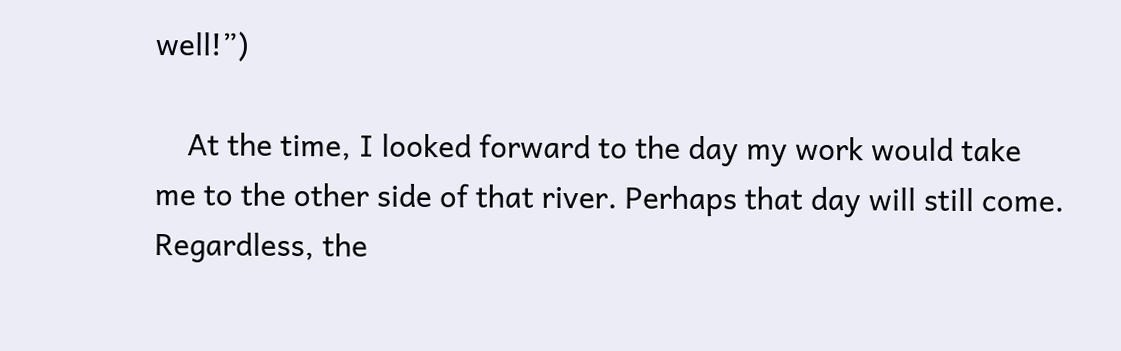well!”)

    At the time, I looked forward to the day my work would take me to the other side of that river. Perhaps that day will still come. Regardless, the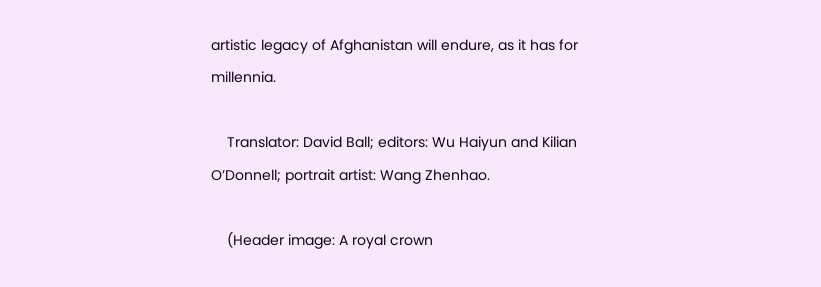artistic legacy of Afghanistan will endure, as it has for millennia.

    Translator: David Ball; editors: Wu Haiyun and Kilian O’Donnell; portrait artist: Wang Zhenhao.

    (Header image: A royal crown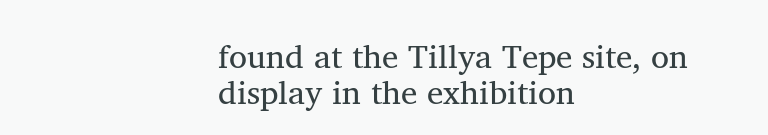found at the Tillya Tepe site, on display in the exhibition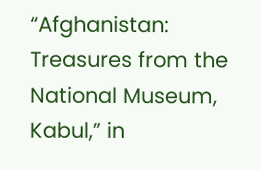“Afghanistan: Treasures from the National Museum, Kabul,” in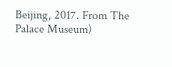Beijing, 2017. From The Palace Museum)